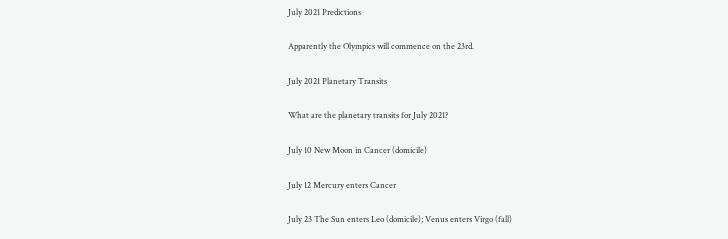July 2021 Predictions

Apparently the Olympics will commence on the 23rd.

July 2021 Planetary Transits

What are the planetary transits for July 2021?

July 10 New Moon in Cancer (domicile)

July 12 Mercury enters Cancer

July 23 The Sun enters Leo (domicile); Venus enters Virgo (fall)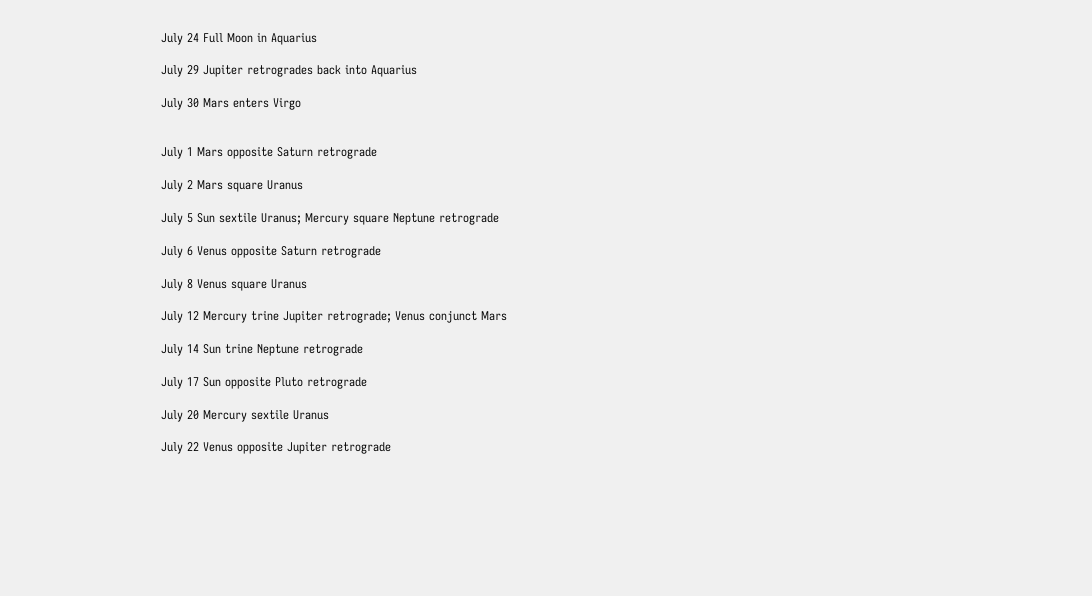July 24 Full Moon in Aquarius

July 29 Jupiter retrogrades back into Aquarius

July 30 Mars enters Virgo


July 1 Mars opposite Saturn retrograde

July 2 Mars square Uranus

July 5 Sun sextile Uranus; Mercury square Neptune retrograde

July 6 Venus opposite Saturn retrograde

July 8 Venus square Uranus

July 12 Mercury trine Jupiter retrograde; Venus conjunct Mars

July 14 Sun trine Neptune retrograde

July 17 Sun opposite Pluto retrograde

July 20 Mercury sextile Uranus

July 22 Venus opposite Jupiter retrograde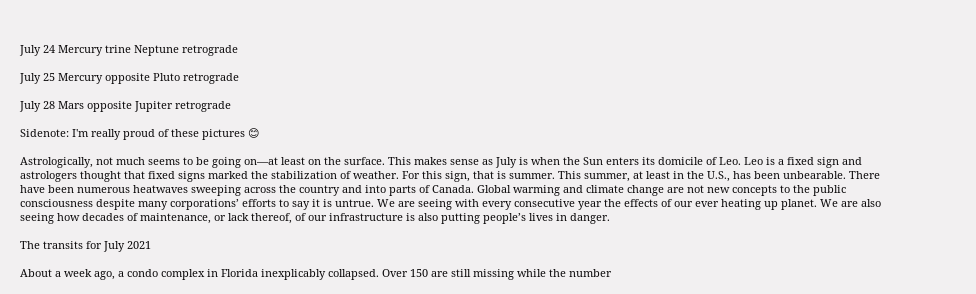July 24 Mercury trine Neptune retrograde

July 25 Mercury opposite Pluto retrograde

July 28 Mars opposite Jupiter retrograde

Sidenote: I'm really proud of these pictures 😊

Astrologically, not much seems to be going on—at least on the surface. This makes sense as July is when the Sun enters its domicile of Leo. Leo is a fixed sign and astrologers thought that fixed signs marked the stabilization of weather. For this sign, that is summer. This summer, at least in the U.S., has been unbearable. There have been numerous heatwaves sweeping across the country and into parts of Canada. Global warming and climate change are not new concepts to the public consciousness despite many corporations’ efforts to say it is untrue. We are seeing with every consecutive year the effects of our ever heating up planet. We are also seeing how decades of maintenance, or lack thereof, of our infrastructure is also putting people’s lives in danger.

The transits for July 2021

About a week ago, a condo complex in Florida inexplicably collapsed. Over 150 are still missing while the number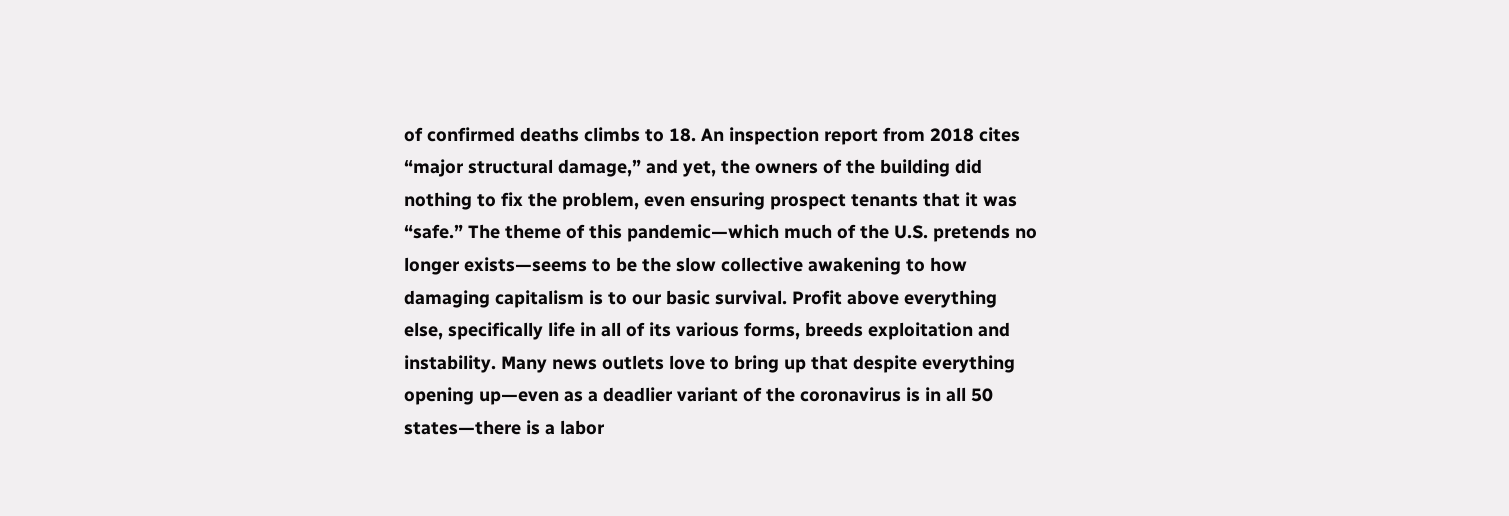of confirmed deaths climbs to 18. An inspection report from 2018 cites “major structural damage,” and yet, the owners of the building did nothing to fix the problem, even ensuring prospect tenants that it was “safe.” The theme of this pandemic—which much of the U.S. pretends no longer exists—seems to be the slow collective awakening to how damaging capitalism is to our basic survival. Profit above everything else, specifically life in all of its various forms, breeds exploitation and instability. Many news outlets love to bring up that despite everything opening up—even as a deadlier variant of the coronavirus is in all 50 states—there is a labor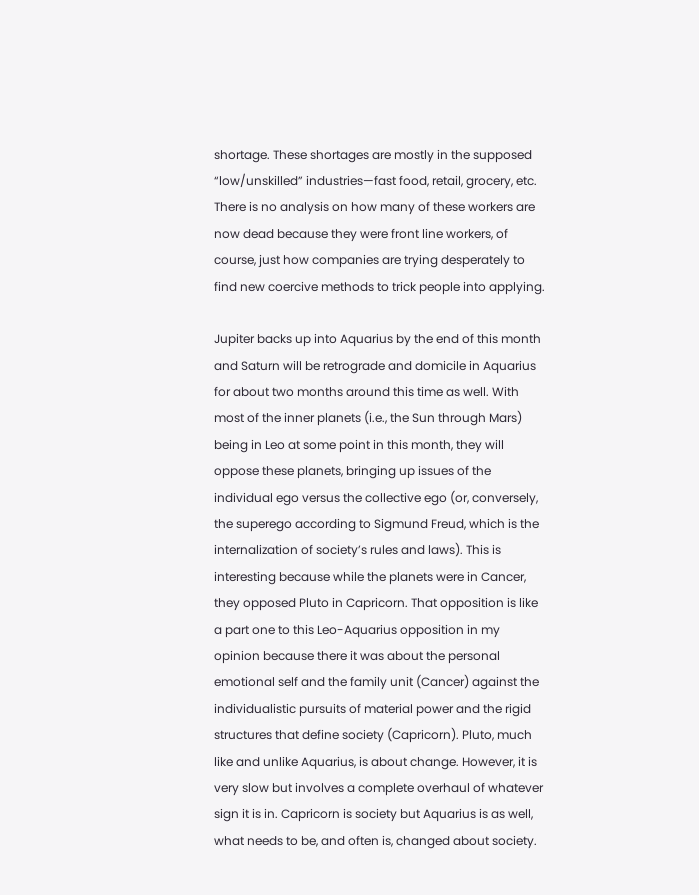shortage. These shortages are mostly in the supposed “low/unskilled” industries—fast food, retail, grocery, etc. There is no analysis on how many of these workers are now dead because they were front line workers, of course, just how companies are trying desperately to find new coercive methods to trick people into applying.

Jupiter backs up into Aquarius by the end of this month and Saturn will be retrograde and domicile in Aquarius for about two months around this time as well. With most of the inner planets (i.e., the Sun through Mars) being in Leo at some point in this month, they will oppose these planets, bringing up issues of the individual ego versus the collective ego (or, conversely, the superego according to Sigmund Freud, which is the internalization of society’s rules and laws). This is interesting because while the planets were in Cancer, they opposed Pluto in Capricorn. That opposition is like a part one to this Leo-Aquarius opposition in my opinion because there it was about the personal emotional self and the family unit (Cancer) against the individualistic pursuits of material power and the rigid structures that define society (Capricorn). Pluto, much like and unlike Aquarius, is about change. However, it is very slow but involves a complete overhaul of whatever sign it is in. Capricorn is society but Aquarius is as well, what needs to be, and often is, changed about society.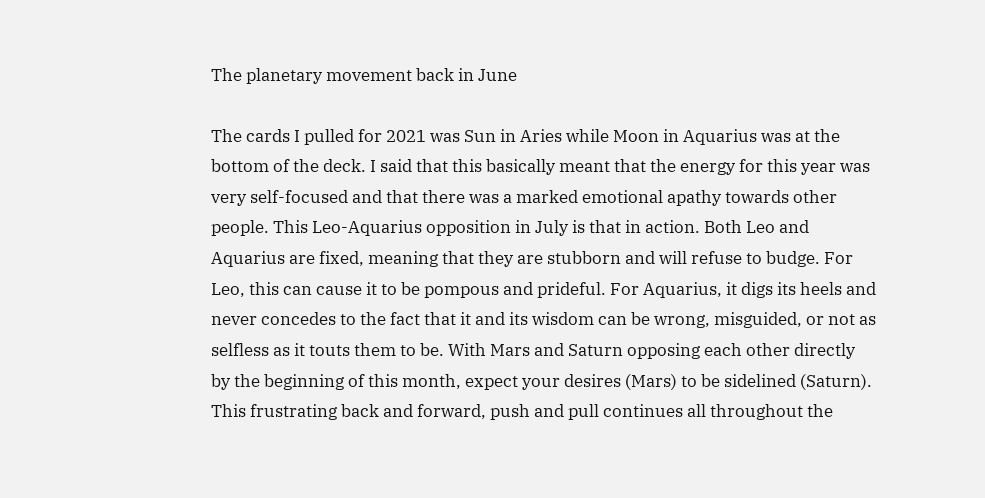The planetary movement back in June

The cards I pulled for 2021 was Sun in Aries while Moon in Aquarius was at the bottom of the deck. I said that this basically meant that the energy for this year was very self-focused and that there was a marked emotional apathy towards other people. This Leo-Aquarius opposition in July is that in action. Both Leo and Aquarius are fixed, meaning that they are stubborn and will refuse to budge. For Leo, this can cause it to be pompous and prideful. For Aquarius, it digs its heels and never concedes to the fact that it and its wisdom can be wrong, misguided, or not as selfless as it touts them to be. With Mars and Saturn opposing each other directly by the beginning of this month, expect your desires (Mars) to be sidelined (Saturn). This frustrating back and forward, push and pull continues all throughout the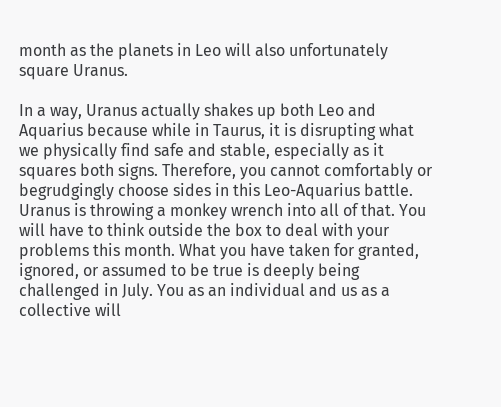month as the planets in Leo will also unfortunately square Uranus.

In a way, Uranus actually shakes up both Leo and Aquarius because while in Taurus, it is disrupting what we physically find safe and stable, especially as it squares both signs. Therefore, you cannot comfortably or begrudgingly choose sides in this Leo-Aquarius battle. Uranus is throwing a monkey wrench into all of that. You will have to think outside the box to deal with your problems this month. What you have taken for granted, ignored, or assumed to be true is deeply being challenged in July. You as an individual and us as a collective will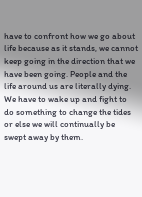have to confront how we go about life because as it stands, we cannot keep going in the direction that we have been going. People and the life around us are literally dying. We have to wake up and fight to do something to change the tides or else we will continually be swept away by them.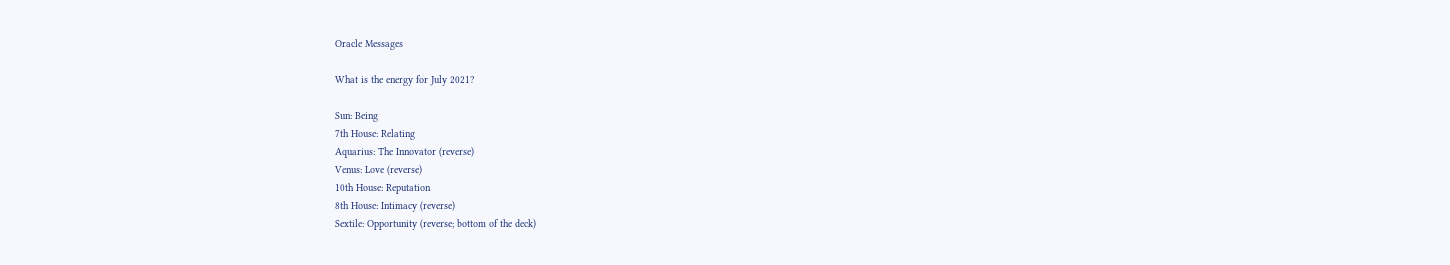Oracle Messages

What is the energy for July 2021?

Sun: Being
7th House: Relating
Aquarius: The Innovator (reverse)
Venus: Love (reverse)
10th House: Reputation
8th House: Intimacy (reverse)
Sextile: Opportunity (reverse; bottom of the deck)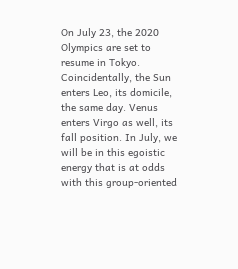On July 23, the 2020 Olympics are set to resume in Tokyo. Coincidentally, the Sun enters Leo, its domicile, the same day. Venus enters Virgo as well, its fall position. In July, we will be in this egoistic energy that is at odds with this group-oriented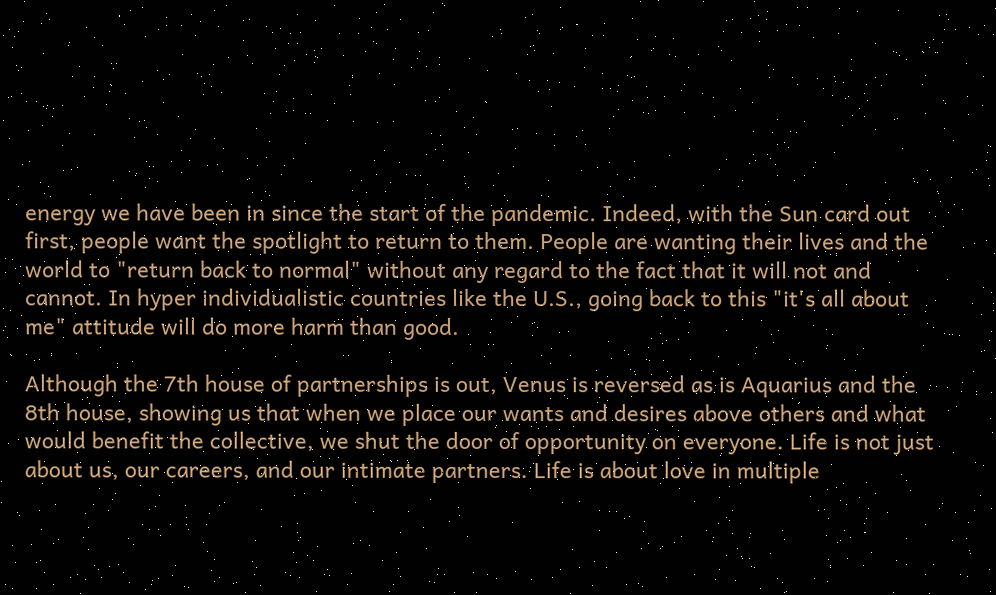energy we have been in since the start of the pandemic. Indeed, with the Sun card out first, people want the spotlight to return to them. People are wanting their lives and the world to "return back to normal" without any regard to the fact that it will not and cannot. In hyper individualistic countries like the U.S., going back to this "it's all about me" attitude will do more harm than good.

Although the 7th house of partnerships is out, Venus is reversed as is Aquarius and the 8th house, showing us that when we place our wants and desires above others and what would benefit the collective, we shut the door of opportunity on everyone. Life is not just about us, our careers, and our intimate partners. Life is about love in multiple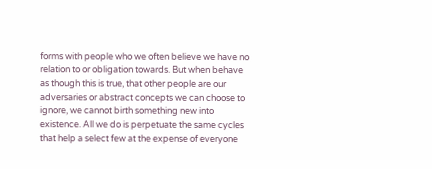forms with people who we often believe we have no relation to or obligation towards. But when behave as though this is true, that other people are our adversaries or abstract concepts we can choose to ignore, we cannot birth something new into existence. All we do is perpetuate the same cycles that help a select few at the expense of everyone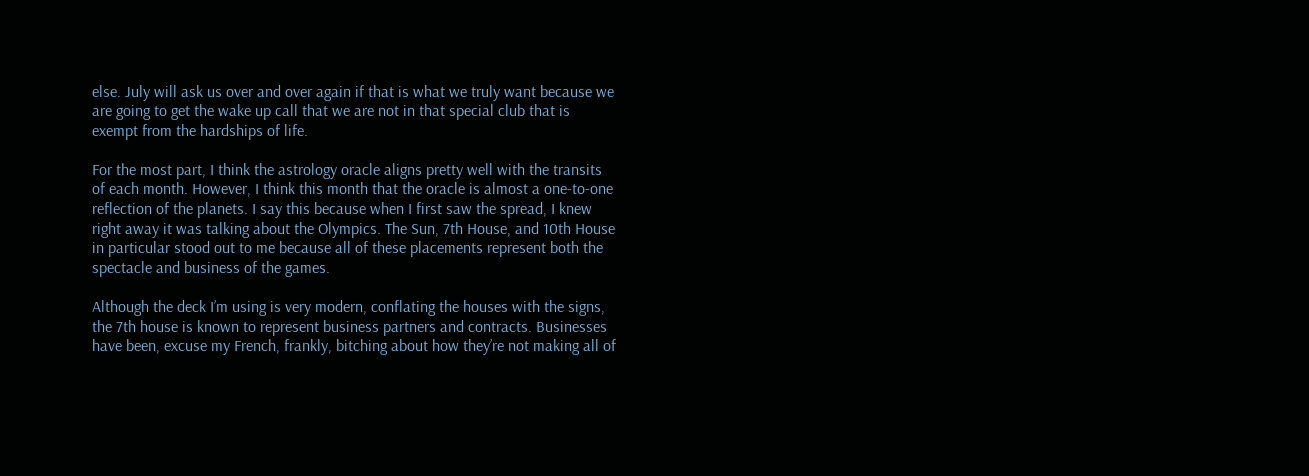else. July will ask us over and over again if that is what we truly want because we are going to get the wake up call that we are not in that special club that is exempt from the hardships of life.

For the most part, I think the astrology oracle aligns pretty well with the transits of each month. However, I think this month that the oracle is almost a one-to-one reflection of the planets. I say this because when I first saw the spread, I knew right away it was talking about the Olympics. The Sun, 7th House, and 10th House in particular stood out to me because all of these placements represent both the spectacle and business of the games.

Although the deck I’m using is very modern, conflating the houses with the signs, the 7th house is known to represent business partners and contracts. Businesses have been, excuse my French, frankly, bitching about how they’re not making all of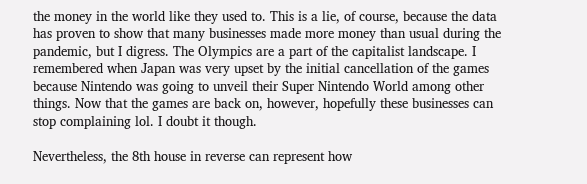the money in the world like they used to. This is a lie, of course, because the data has proven to show that many businesses made more money than usual during the pandemic, but I digress. The Olympics are a part of the capitalist landscape. I remembered when Japan was very upset by the initial cancellation of the games because Nintendo was going to unveil their Super Nintendo World among other things. Now that the games are back on, however, hopefully these businesses can stop complaining lol. I doubt it though.

Nevertheless, the 8th house in reverse can represent how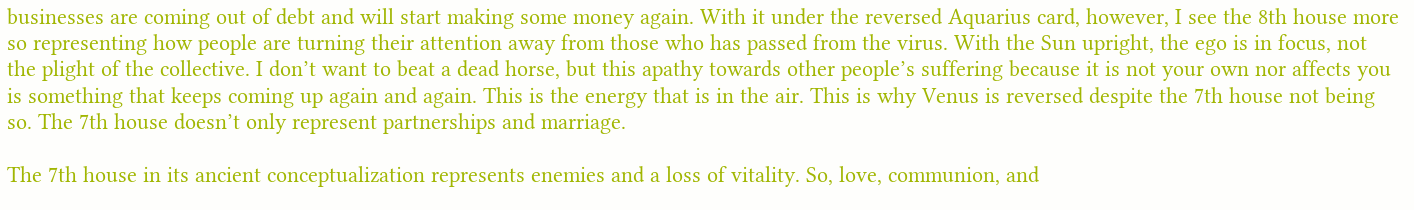businesses are coming out of debt and will start making some money again. With it under the reversed Aquarius card, however, I see the 8th house more so representing how people are turning their attention away from those who has passed from the virus. With the Sun upright, the ego is in focus, not the plight of the collective. I don’t want to beat a dead horse, but this apathy towards other people’s suffering because it is not your own nor affects you is something that keeps coming up again and again. This is the energy that is in the air. This is why Venus is reversed despite the 7th house not being so. The 7th house doesn’t only represent partnerships and marriage.

The 7th house in its ancient conceptualization represents enemies and a loss of vitality. So, love, communion, and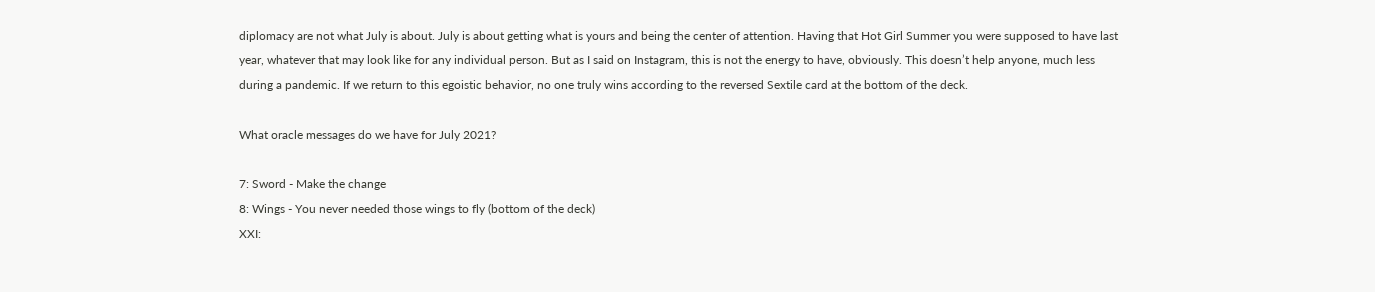diplomacy are not what July is about. July is about getting what is yours and being the center of attention. Having that Hot Girl Summer you were supposed to have last year, whatever that may look like for any individual person. But as I said on Instagram, this is not the energy to have, obviously. This doesn’t help anyone, much less during a pandemic. If we return to this egoistic behavior, no one truly wins according to the reversed Sextile card at the bottom of the deck.

What oracle messages do we have for July 2021?

7: Sword - Make the change
8: Wings - You never needed those wings to fly (bottom of the deck)
XXI: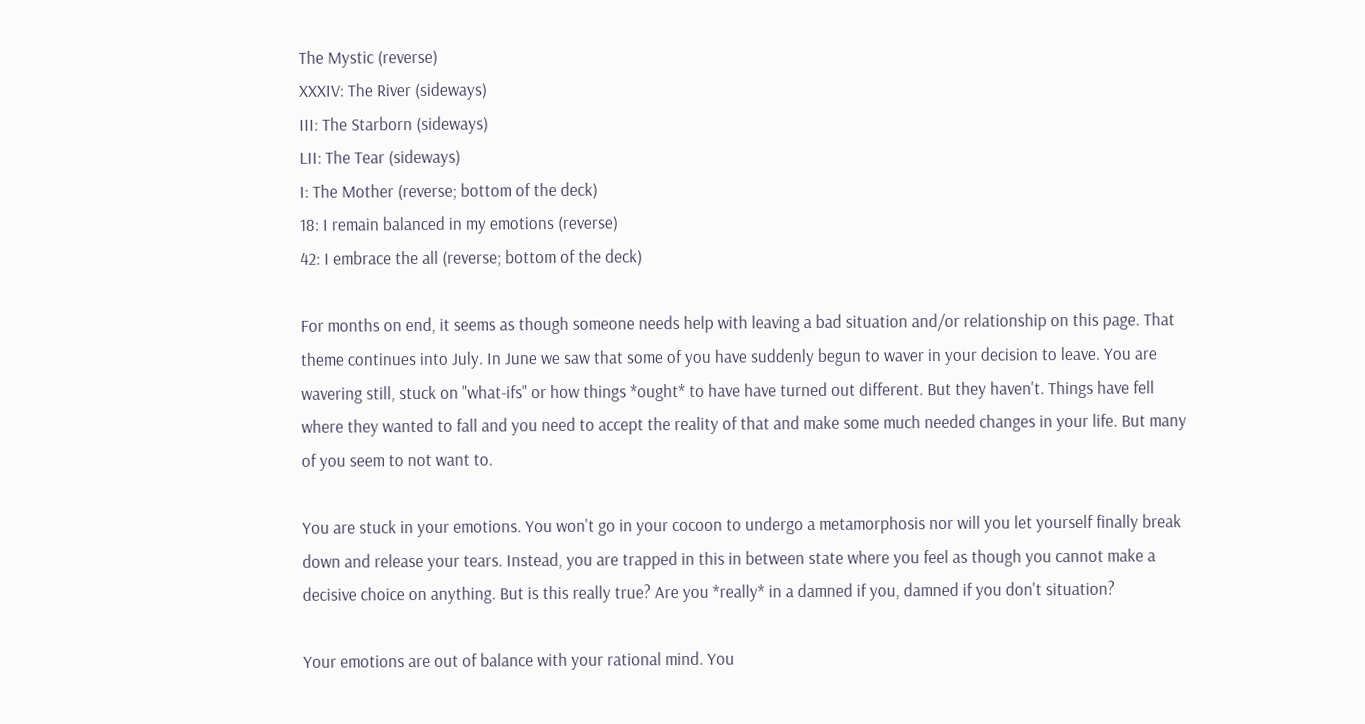The Mystic (reverse)
XXXIV: The River (sideways)
III: The Starborn (sideways)
LII: The Tear (sideways)
I: The Mother (reverse; bottom of the deck)
18: I remain balanced in my emotions (reverse)
42: I embrace the all (reverse; bottom of the deck)

For months on end, it seems as though someone needs help with leaving a bad situation and/or relationship on this page. That theme continues into July. In June we saw that some of you have suddenly begun to waver in your decision to leave. You are wavering still, stuck on "what-ifs" or how things *ought* to have have turned out different. But they haven't. Things have fell where they wanted to fall and you need to accept the reality of that and make some much needed changes in your life. But many of you seem to not want to.

You are stuck in your emotions. You won't go in your cocoon to undergo a metamorphosis nor will you let yourself finally break down and release your tears. Instead, you are trapped in this in between state where you feel as though you cannot make a decisive choice on anything. But is this really true? Are you *really* in a damned if you, damned if you don't situation?

Your emotions are out of balance with your rational mind. You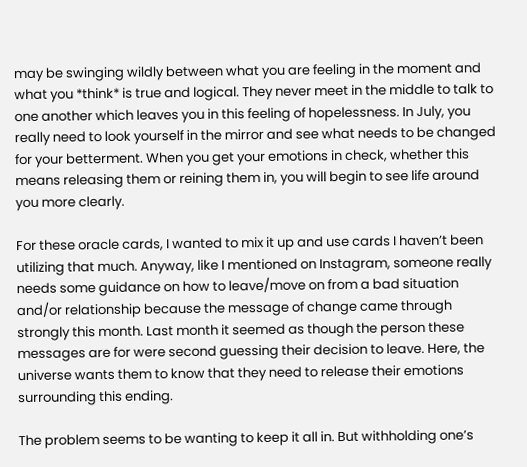may be swinging wildly between what you are feeling in the moment and what you *think* is true and logical. They never meet in the middle to talk to one another which leaves you in this feeling of hopelessness. In July, you really need to look yourself in the mirror and see what needs to be changed for your betterment. When you get your emotions in check, whether this means releasing them or reining them in, you will begin to see life around you more clearly.

For these oracle cards, I wanted to mix it up and use cards I haven’t been utilizing that much. Anyway, like I mentioned on Instagram, someone really needs some guidance on how to leave/move on from a bad situation and/or relationship because the message of change came through strongly this month. Last month it seemed as though the person these messages are for were second guessing their decision to leave. Here, the universe wants them to know that they need to release their emotions surrounding this ending.

The problem seems to be wanting to keep it all in. But withholding one’s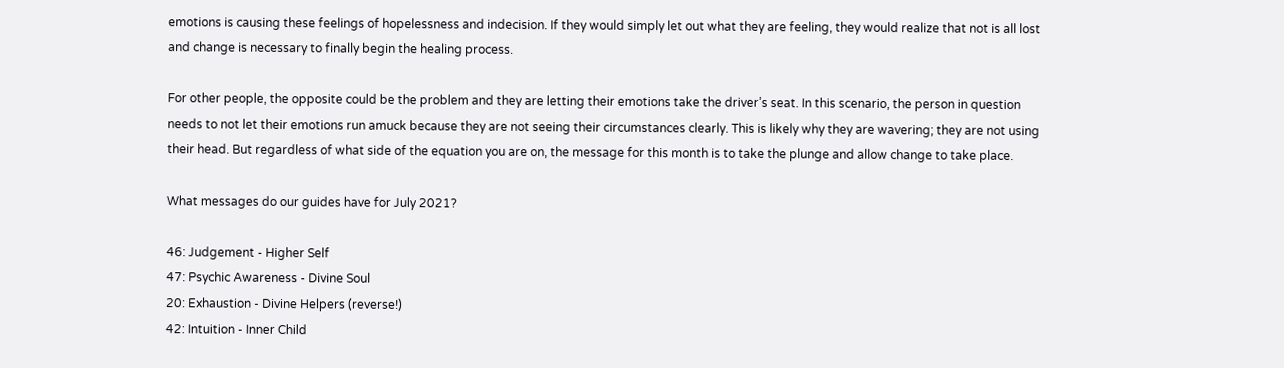emotions is causing these feelings of hopelessness and indecision. If they would simply let out what they are feeling, they would realize that not is all lost and change is necessary to finally begin the healing process.

For other people, the opposite could be the problem and they are letting their emotions take the driver’s seat. In this scenario, the person in question needs to not let their emotions run amuck because they are not seeing their circumstances clearly. This is likely why they are wavering; they are not using their head. But regardless of what side of the equation you are on, the message for this month is to take the plunge and allow change to take place.

What messages do our guides have for July 2021?

46: Judgement - Higher Self
47: Psychic Awareness - Divine Soul
20: Exhaustion - Divine Helpers (reverse!)
42: Intuition - Inner Child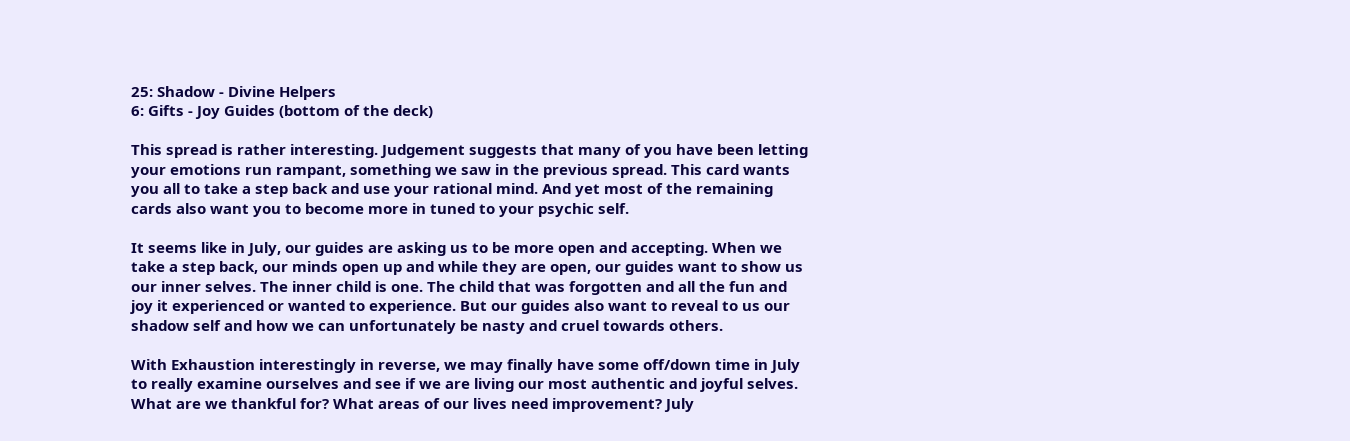25: Shadow - Divine Helpers
6: Gifts - Joy Guides (bottom of the deck)

This spread is rather interesting. Judgement suggests that many of you have been letting your emotions run rampant, something we saw in the previous spread. This card wants you all to take a step back and use your rational mind. And yet most of the remaining cards also want you to become more in tuned to your psychic self.

It seems like in July, our guides are asking us to be more open and accepting. When we take a step back, our minds open up and while they are open, our guides want to show us our inner selves. The inner child is one. The child that was forgotten and all the fun and joy it experienced or wanted to experience. But our guides also want to reveal to us our shadow self and how we can unfortunately be nasty and cruel towards others.

With Exhaustion interestingly in reverse, we may finally have some off/down time in July to really examine ourselves and see if we are living our most authentic and joyful selves. What are we thankful for? What areas of our lives need improvement? July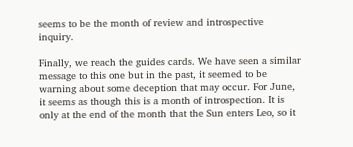seems to be the month of review and introspective inquiry.

Finally, we reach the guides cards. We have seen a similar message to this one but in the past, it seemed to be warning about some deception that may occur. For June, it seems as though this is a month of introspection. It is only at the end of the month that the Sun enters Leo, so it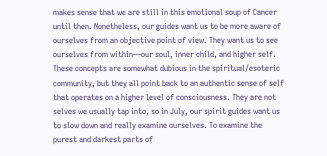makes sense that we are still in this emotional soup of Cancer until then. Nonetheless, our guides want us to be more aware of ourselves from an objective point of view. They want us to see ourselves from within—our soul, inner child, and higher self. These concepts are somewhat dubious in the spiritual/esoteric community, but they all point back to an authentic sense of self that operates on a higher level of consciousness. They are not selves we usually tap into, so in July, our spirit guides want us to slow down and really examine ourselves. To examine the purest and darkest parts of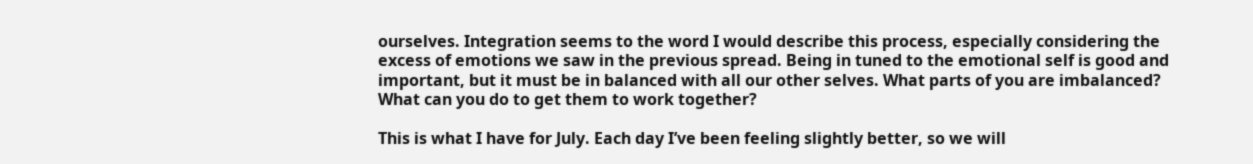ourselves. Integration seems to the word I would describe this process, especially considering the excess of emotions we saw in the previous spread. Being in tuned to the emotional self is good and important, but it must be in balanced with all our other selves. What parts of you are imbalanced? What can you do to get them to work together?

This is what I have for July. Each day I’ve been feeling slightly better, so we will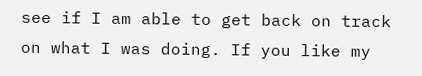see if I am able to get back on track on what I was doing. If you like my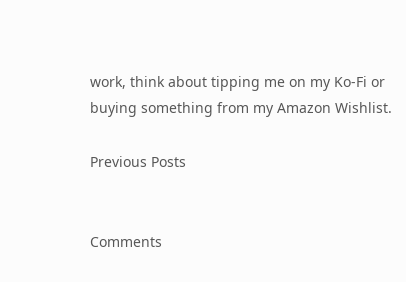work, think about tipping me on my Ko-Fi or buying something from my Amazon Wishlist.

Previous Posts


Comments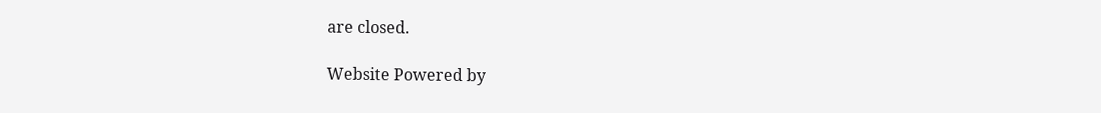are closed.

Website Powered by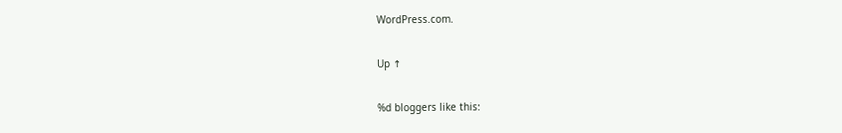WordPress.com.

Up ↑

%d bloggers like this: